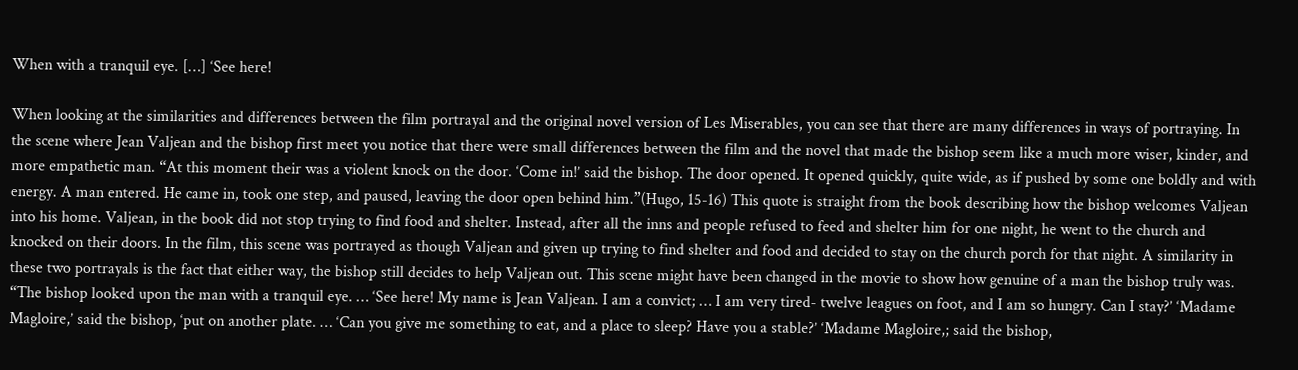When with a tranquil eye. […] ‘See here!

When looking at the similarities and differences between the film portrayal and the original novel version of Les Miserables, you can see that there are many differences in ways of portraying. In the scene where Jean Valjean and the bishop first meet you notice that there were small differences between the film and the novel that made the bishop seem like a much more wiser, kinder, and more empathetic man. “At this moment their was a violent knock on the door. ‘Come in!’ said the bishop. The door opened. It opened quickly, quite wide, as if pushed by some one boldly and with energy. A man entered. He came in, took one step, and paused, leaving the door open behind him.”(Hugo, 15-16) This quote is straight from the book describing how the bishop welcomes Valjean into his home. Valjean, in the book did not stop trying to find food and shelter. Instead, after all the inns and people refused to feed and shelter him for one night, he went to the church and knocked on their doors. In the film, this scene was portrayed as though Valjean and given up trying to find shelter and food and decided to stay on the church porch for that night. A similarity in these two portrayals is the fact that either way, the bishop still decides to help Valjean out. This scene might have been changed in the movie to show how genuine of a man the bishop truly was. “The bishop looked upon the man with a tranquil eye. … ‘See here! My name is Jean Valjean. I am a convict; … I am very tired- twelve leagues on foot, and I am so hungry. Can I stay?’ ‘Madame Magloire,’ said the bishop, ‘put on another plate. … ‘Can you give me something to eat, and a place to sleep? Have you a stable?’ ‘Madame Magloire,; said the bishop,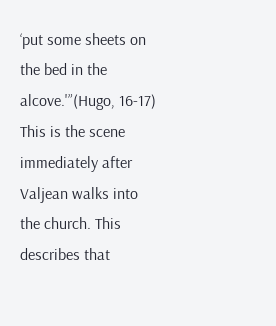‘put some sheets on the bed in the alcove.'”(Hugo, 16-17) This is the scene immediately after Valjean walks into the church. This describes that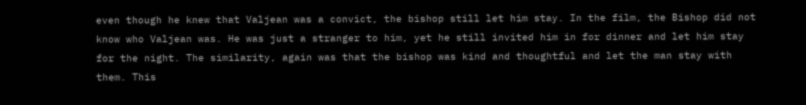even though he knew that Valjean was a convict, the bishop still let him stay. In the film, the Bishop did not know who Valjean was. He was just a stranger to him, yet he still invited him in for dinner and let him stay for the night. The similarity, again was that the bishop was kind and thoughtful and let the man stay with them. This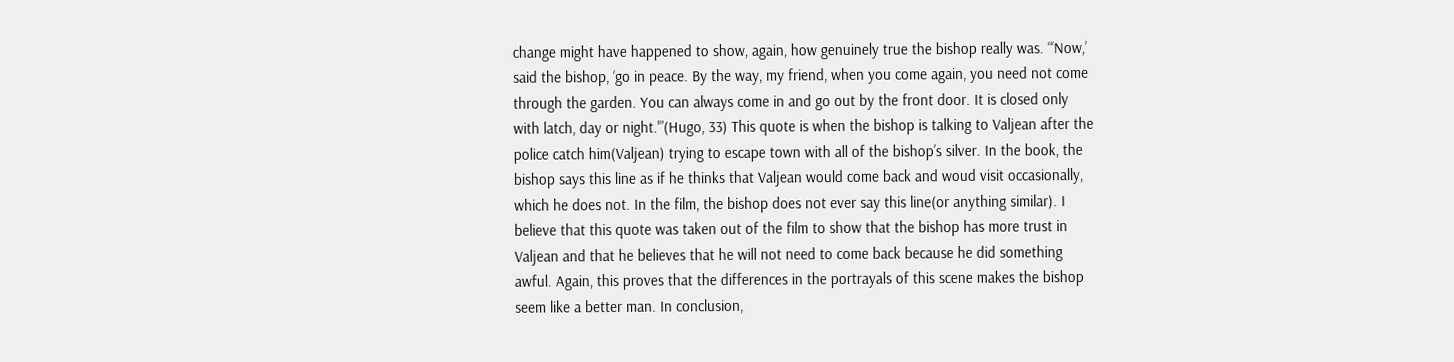change might have happened to show, again, how genuinely true the bishop really was. “‘Now,’ said the bishop, ‘go in peace. By the way, my friend, when you come again, you need not come through the garden. You can always come in and go out by the front door. It is closed only with latch, day or night.'”(Hugo, 33) This quote is when the bishop is talking to Valjean after the police catch him(Valjean) trying to escape town with all of the bishop’s silver. In the book, the bishop says this line as if he thinks that Valjean would come back and woud visit occasionally, which he does not. In the film, the bishop does not ever say this line(or anything similar). I believe that this quote was taken out of the film to show that the bishop has more trust in Valjean and that he believes that he will not need to come back because he did something awful. Again, this proves that the differences in the portrayals of this scene makes the bishop seem like a better man. In conclusion,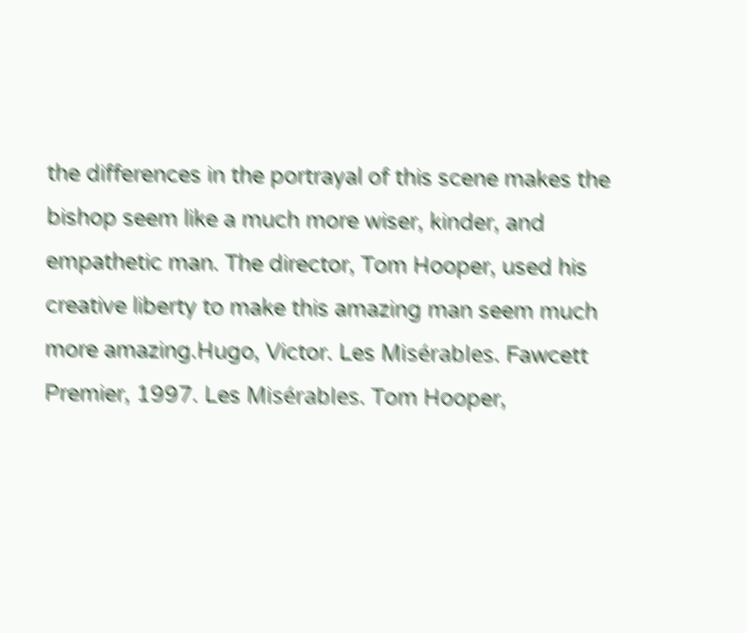the differences in the portrayal of this scene makes the bishop seem like a much more wiser, kinder, and empathetic man. The director, Tom Hooper, used his creative liberty to make this amazing man seem much more amazing.Hugo, Victor. Les Misérables. Fawcett Premier, 1997. Les Misérables. Tom Hooper,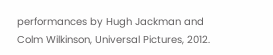performances by Hugh Jackman and Colm Wilkinson, Universal Pictures, 2012.